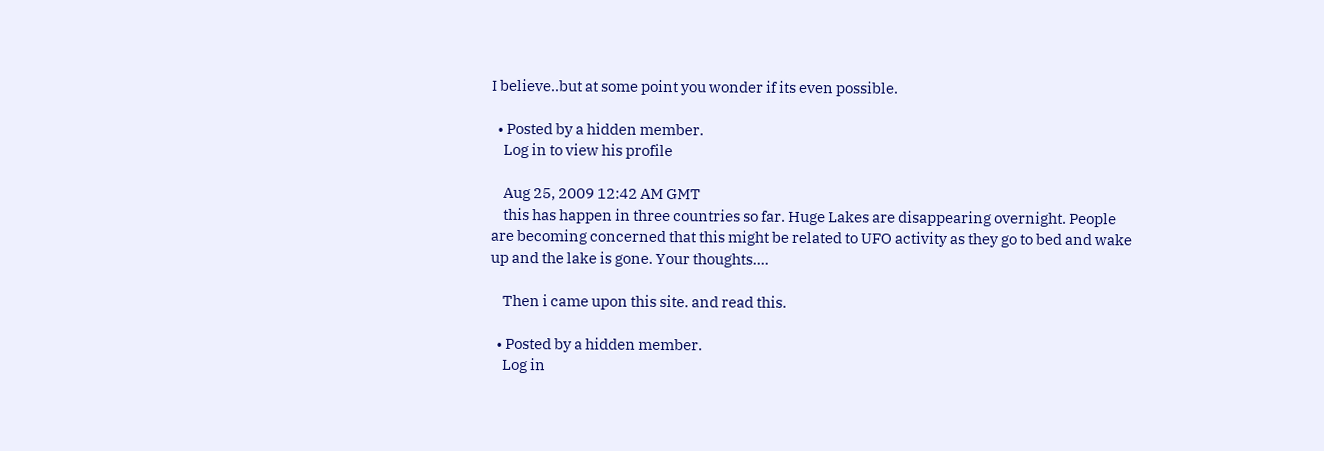I believe..but at some point you wonder if its even possible.

  • Posted by a hidden member.
    Log in to view his profile

    Aug 25, 2009 12:42 AM GMT
    this has happen in three countries so far. Huge Lakes are disappearing overnight. People are becoming concerned that this might be related to UFO activity as they go to bed and wake up and the lake is gone. Your thoughts....

    Then i came upon this site. and read this.

  • Posted by a hidden member.
    Log in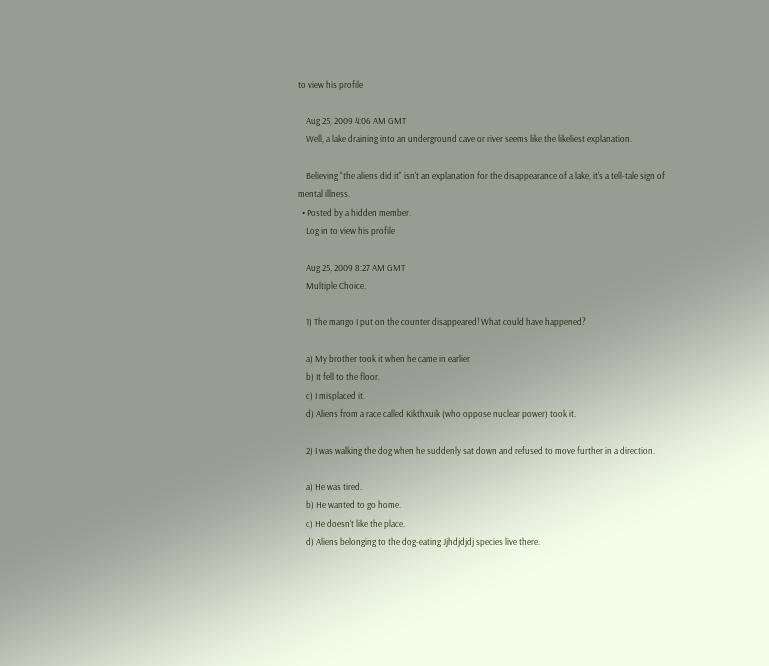to view his profile

    Aug 25, 2009 4:06 AM GMT
    Well, a lake draining into an underground cave or river seems like the likeliest explanation.

    Believing "the aliens did it" isn't an explanation for the disappearance of a lake, it's a tell-tale sign of mental illness.
  • Posted by a hidden member.
    Log in to view his profile

    Aug 25, 2009 8:27 AM GMT
    Multiple Choice.

    1) The mango I put on the counter disappeared! What could have happened?

    a) My brother took it when he came in earlier
    b) It fell to the floor.
    c) I misplaced it.
    d) Aliens from a race called Kikthxuik (who oppose nuclear power) took it.

    2) I was walking the dog when he suddenly sat down and refused to move further in a direction.

    a) He was tired.
    b) He wanted to go home.
    c) He doesn't like the place.
    d) Aliens belonging to the dog-eating Jjhdjdjdj species live there.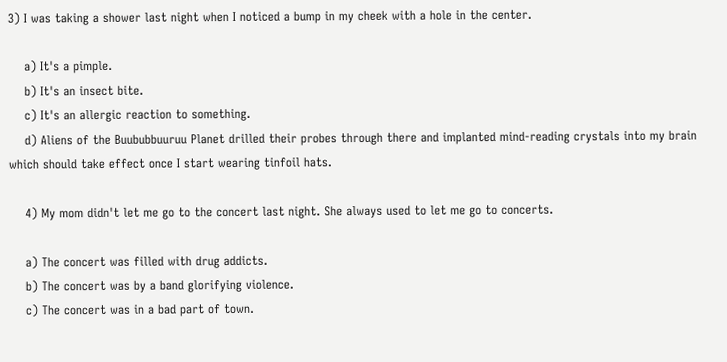3) I was taking a shower last night when I noticed a bump in my cheek with a hole in the center.

    a) It's a pimple.
    b) It's an insect bite.
    c) It's an allergic reaction to something.
    d) Aliens of the Buububbuuruu Planet drilled their probes through there and implanted mind-reading crystals into my brain which should take effect once I start wearing tinfoil hats.

    4) My mom didn't let me go to the concert last night. She always used to let me go to concerts.

    a) The concert was filled with drug addicts.
    b) The concert was by a band glorifying violence.
    c) The concert was in a bad part of town.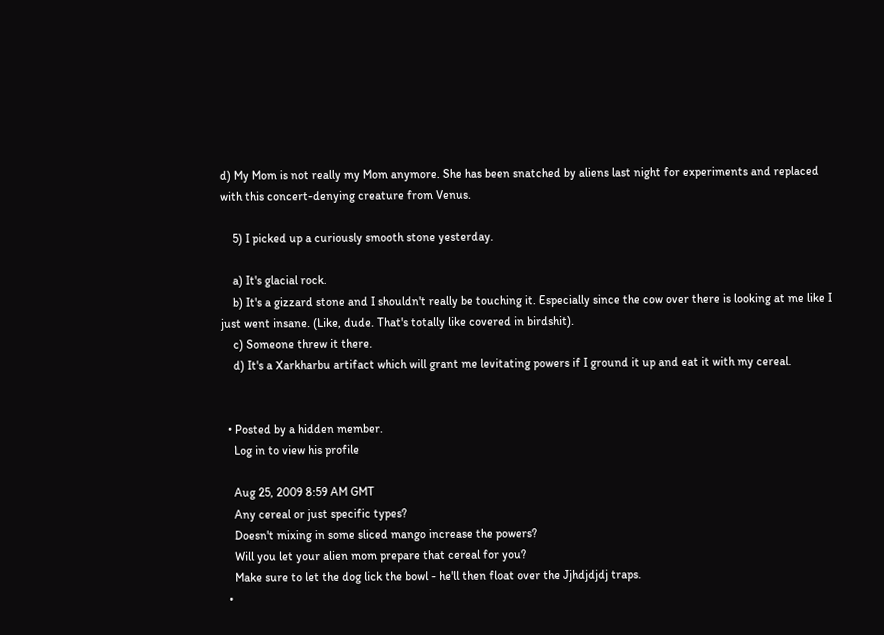d) My Mom is not really my Mom anymore. She has been snatched by aliens last night for experiments and replaced with this concert-denying creature from Venus.

    5) I picked up a curiously smooth stone yesterday.

    a) It's glacial rock.
    b) It's a gizzard stone and I shouldn't really be touching it. Especially since the cow over there is looking at me like I just went insane. (Like, dude. That's totally like covered in birdshit).
    c) Someone threw it there.
    d) It's a Xarkharbu artifact which will grant me levitating powers if I ground it up and eat it with my cereal.


  • Posted by a hidden member.
    Log in to view his profile

    Aug 25, 2009 8:59 AM GMT
    Any cereal or just specific types?
    Doesn't mixing in some sliced mango increase the powers?
    Will you let your alien mom prepare that cereal for you?
    Make sure to let the dog lick the bowl - he'll then float over the Jjhdjdjdj traps.
  •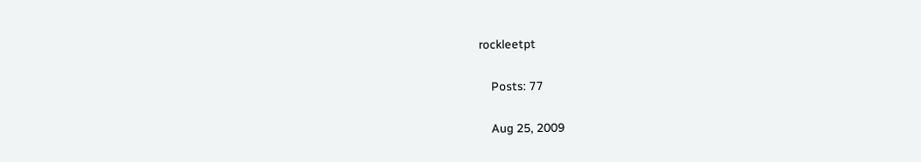rockleetpt

    Posts: 77

    Aug 25, 2009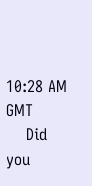10:28 AM GMT
    Did you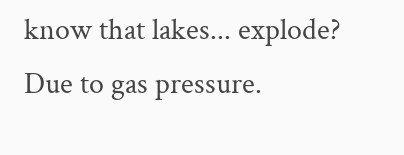know that lakes... explode? Due to gas pressure.